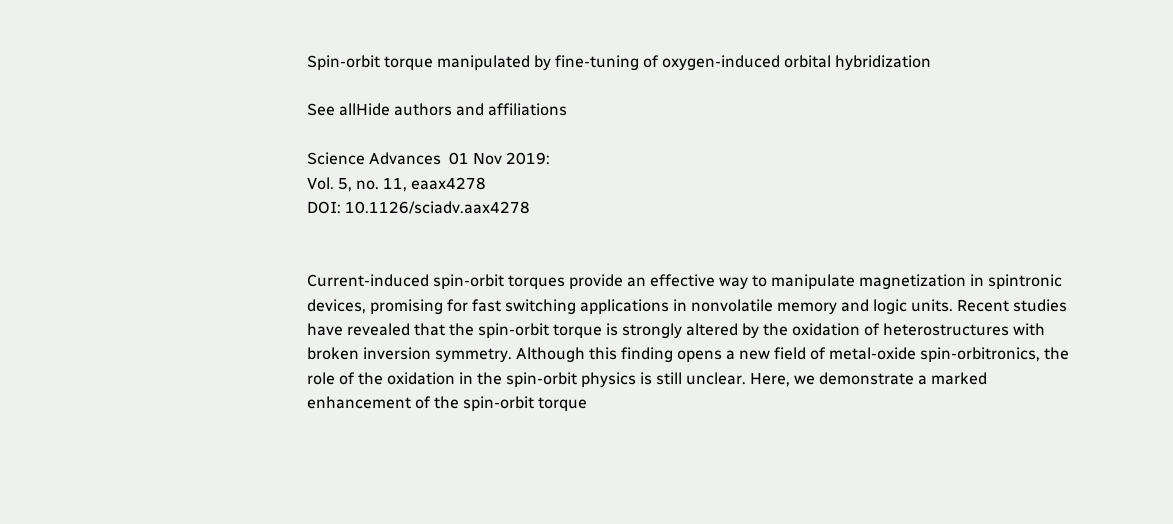Spin-orbit torque manipulated by fine-tuning of oxygen-induced orbital hybridization

See allHide authors and affiliations

Science Advances  01 Nov 2019:
Vol. 5, no. 11, eaax4278
DOI: 10.1126/sciadv.aax4278


Current-induced spin-orbit torques provide an effective way to manipulate magnetization in spintronic devices, promising for fast switching applications in nonvolatile memory and logic units. Recent studies have revealed that the spin-orbit torque is strongly altered by the oxidation of heterostructures with broken inversion symmetry. Although this finding opens a new field of metal-oxide spin-orbitronics, the role of the oxidation in the spin-orbit physics is still unclear. Here, we demonstrate a marked enhancement of the spin-orbit torque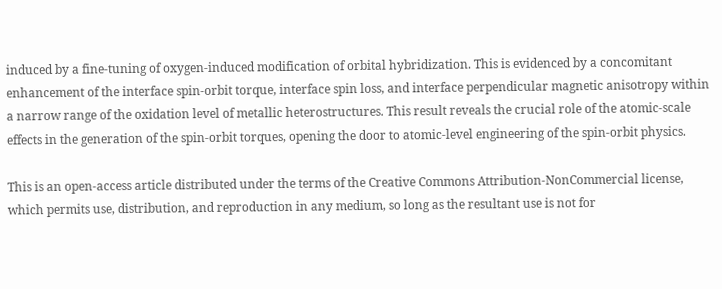induced by a fine-tuning of oxygen-induced modification of orbital hybridization. This is evidenced by a concomitant enhancement of the interface spin-orbit torque, interface spin loss, and interface perpendicular magnetic anisotropy within a narrow range of the oxidation level of metallic heterostructures. This result reveals the crucial role of the atomic-scale effects in the generation of the spin-orbit torques, opening the door to atomic-level engineering of the spin-orbit physics.

This is an open-access article distributed under the terms of the Creative Commons Attribution-NonCommercial license, which permits use, distribution, and reproduction in any medium, so long as the resultant use is not for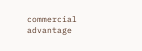commercial advantage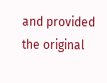and provided the original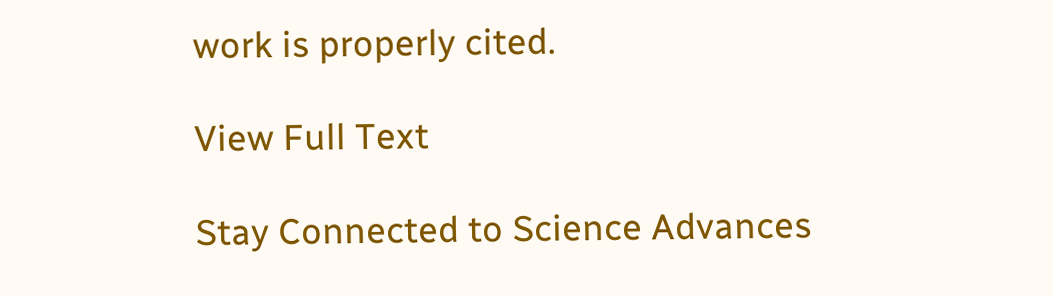work is properly cited.

View Full Text

Stay Connected to Science Advances